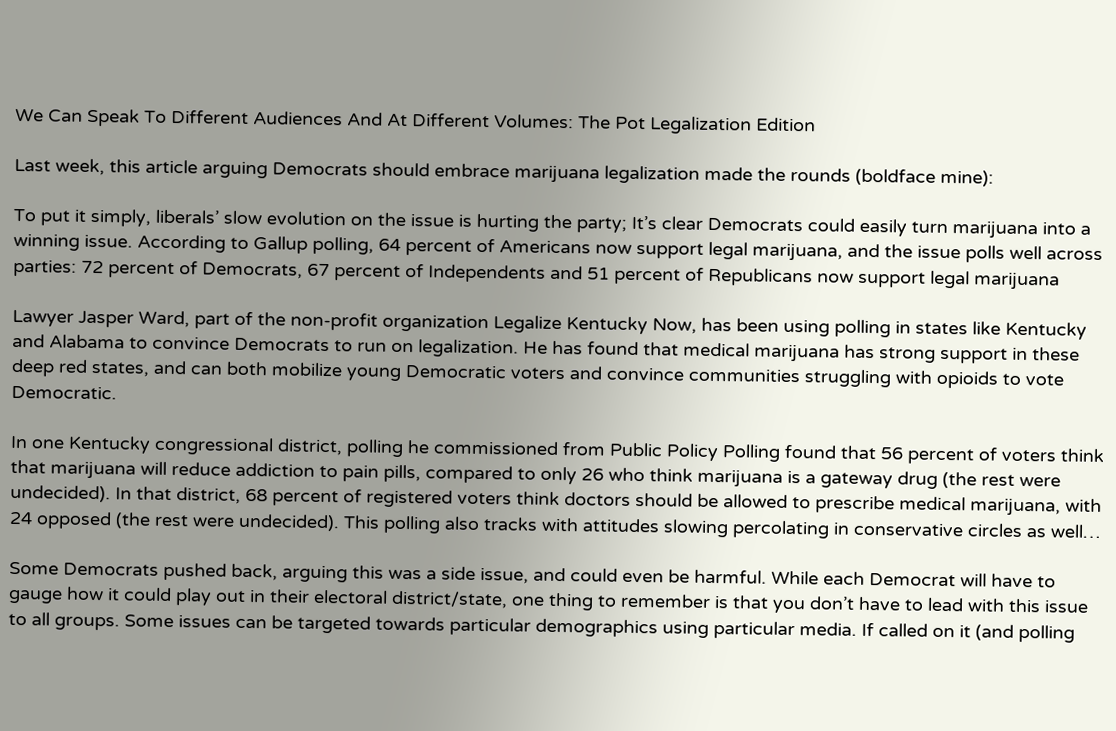We Can Speak To Different Audiences And At Different Volumes: The Pot Legalization Edition

Last week, this article arguing Democrats should embrace marijuana legalization made the rounds (boldface mine):

To put it simply, liberals’ slow evolution on the issue is hurting the party; It’s clear Democrats could easily turn marijuana into a winning issue. According to Gallup polling, 64 percent of Americans now support legal marijuana, and the issue polls well across parties: 72 percent of Democrats, 67 percent of Independents and 51 percent of Republicans now support legal marijuana

Lawyer Jasper Ward, part of the non-profit organization Legalize Kentucky Now, has been using polling in states like Kentucky and Alabama to convince Democrats to run on legalization. He has found that medical marijuana has strong support in these deep red states, and can both mobilize young Democratic voters and convince communities struggling with opioids to vote Democratic.

In one Kentucky congressional district, polling he commissioned from Public Policy Polling found that 56 percent of voters think that marijuana will reduce addiction to pain pills, compared to only 26 who think marijuana is a gateway drug (the rest were undecided). In that district, 68 percent of registered voters think doctors should be allowed to prescribe medical marijuana, with 24 opposed (the rest were undecided). This polling also tracks with attitudes slowing percolating in conservative circles as well…

Some Democrats pushed back, arguing this was a side issue, and could even be harmful. While each Democrat will have to gauge how it could play out in their electoral district/state, one thing to remember is that you don’t have to lead with this issue to all groups. Some issues can be targeted towards particular demographics using particular media. If called on it (and polling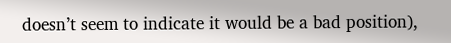doesn’t seem to indicate it would be a bad position),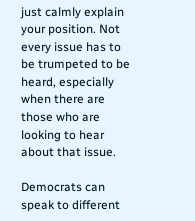just calmly explain your position. Not every issue has to be trumpeted to be heard, especially when there are those who are looking to hear about that issue.

Democrats can speak to different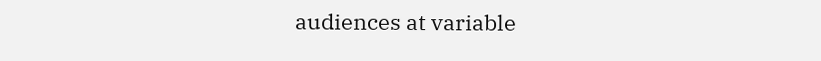audiences at variable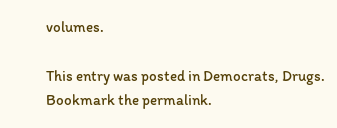volumes.

This entry was posted in Democrats, Drugs. Bookmark the permalink.